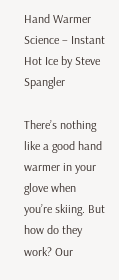Hand Warmer Science – Instant Hot Ice by Steve Spangler

There’s nothing like a good hand warmer in your glove when you’re skiing. But how do they work? Our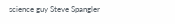science guy Steve Spangler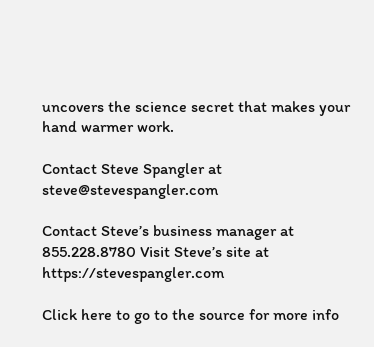uncovers the science secret that makes your hand warmer work.

Contact Steve Spangler at steve@stevespangler.com

Contact Steve’s business manager at 855.228.8780 Visit Steve’s site at https://stevespangler.com

Click here to go to the source for more info